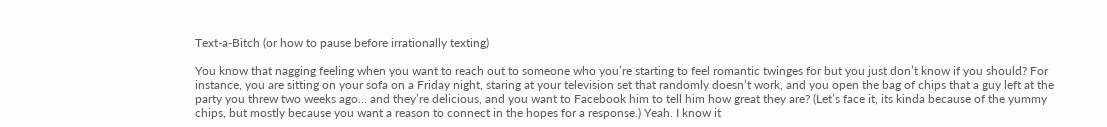Text-a-Bitch (or how to pause before irrationally texting)

You know that nagging feeling when you want to reach out to someone who you’re starting to feel romantic twinges for but you just don’t know if you should? For instance, you are sitting on your sofa on a Friday night, staring at your television set that randomly doesn’t work, and you open the bag of chips that a guy left at the party you threw two weeks ago… and they’re delicious, and you want to Facebook him to tell him how great they are? (Let’s face it, its kinda because of the yummy chips, but mostly because you want a reason to connect in the hopes for a response.) Yeah. I know it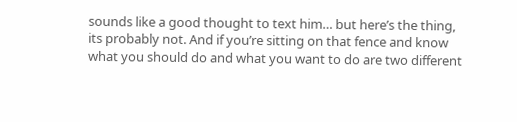sounds like a good thought to text him… but here’s the thing, its probably not. And if you’re sitting on that fence and know what you should do and what you want to do are two different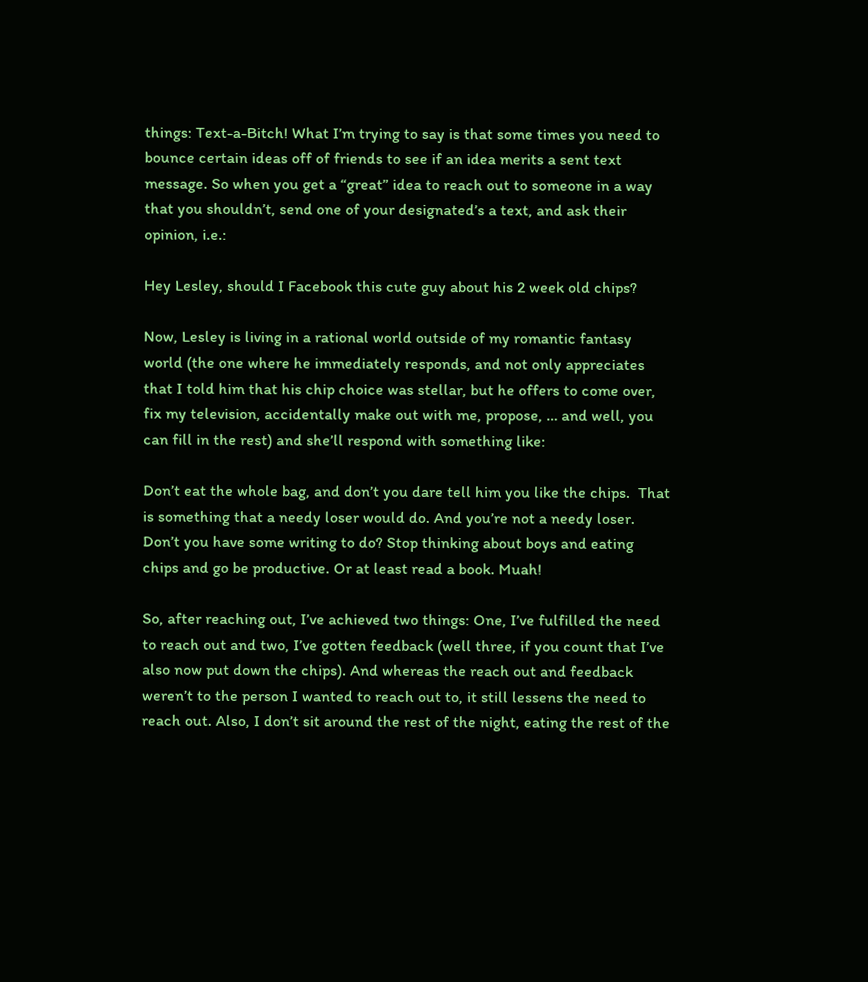things: Text-a-Bitch! What I’m trying to say is that some times you need to bounce certain ideas off of friends to see if an idea merits a sent text message. So when you get a “great” idea to reach out to someone in a way that you shouldn’t, send one of your designated’s a text, and ask their opinion, i.e.:

Hey Lesley, should I Facebook this cute guy about his 2 week old chips?

Now, Lesley is living in a rational world outside of my romantic fantasy world (the one where he immediately responds, and not only appreciates that I told him that his chip choice was stellar, but he offers to come over, fix my television, accidentally make out with me, propose, … and well, you can fill in the rest) and she’ll respond with something like:

Don’t eat the whole bag, and don’t you dare tell him you like the chips.  That is something that a needy loser would do. And you’re not a needy loser. Don’t you have some writing to do? Stop thinking about boys and eating chips and go be productive. Or at least read a book. Muah!

So, after reaching out, I’ve achieved two things: One, I’ve fulfilled the need to reach out and two, I’ve gotten feedback (well three, if you count that I’ve also now put down the chips). And whereas the reach out and feedback weren’t to the person I wanted to reach out to, it still lessens the need to reach out. Also, I don’t sit around the rest of the night, eating the rest of the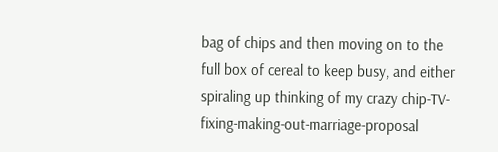bag of chips and then moving on to the full box of cereal to keep busy, and either spiraling up thinking of my crazy chip-TV-fixing-making-out-marriage-proposal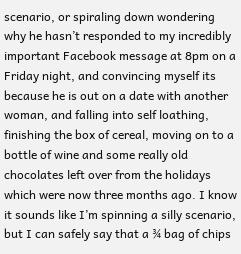scenario, or spiraling down wondering why he hasn’t responded to my incredibly important Facebook message at 8pm on a Friday night, and convincing myself its because he is out on a date with another woman, and falling into self loathing, finishing the box of cereal, moving on to a bottle of wine and some really old chocolates left over from the holidays which were now three months ago. I know it sounds like I’m spinning a silly scenario, but I can safely say that a ¾ bag of chips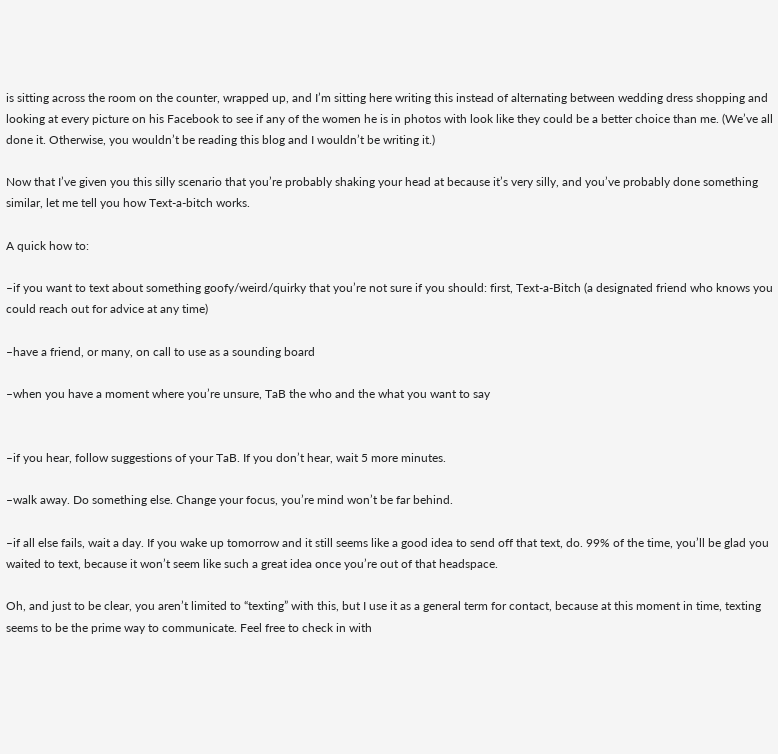is sitting across the room on the counter, wrapped up, and I’m sitting here writing this instead of alternating between wedding dress shopping and looking at every picture on his Facebook to see if any of the women he is in photos with look like they could be a better choice than me. (We’ve all done it. Otherwise, you wouldn’t be reading this blog and I wouldn’t be writing it.)

Now that I’ve given you this silly scenario that you’re probably shaking your head at because it’s very silly, and you’ve probably done something similar, let me tell you how Text-a-bitch works.

A quick how to:

–if you want to text about something goofy/weird/quirky that you’re not sure if you should: first, Text-a-Bitch (a designated friend who knows you could reach out for advice at any time)

–have a friend, or many, on call to use as a sounding board

–when you have a moment where you’re unsure, TaB the who and the what you want to say


–if you hear, follow suggestions of your TaB. If you don’t hear, wait 5 more minutes.

–walk away. Do something else. Change your focus, you’re mind won’t be far behind.

–if all else fails, wait a day. If you wake up tomorrow and it still seems like a good idea to send off that text, do. 99% of the time, you’ll be glad you waited to text, because it won’t seem like such a great idea once you’re out of that headspace.

Oh, and just to be clear, you aren’t limited to “texting” with this, but I use it as a general term for contact, because at this moment in time, texting seems to be the prime way to communicate. Feel free to check in with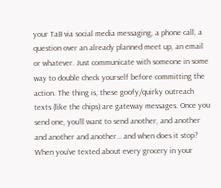your TaB via social media messaging, a phone call, a question over an already planned meet up, an email or whatever. Just communicate with someone in some way to double check yourself before committing the action. The thing is, these goofy/quirky outreach texts (like the chips) are gateway messages. Once you send one, you’ll want to send another, and another and another and another… and when does it stop? When you’ve texted about every grocery in your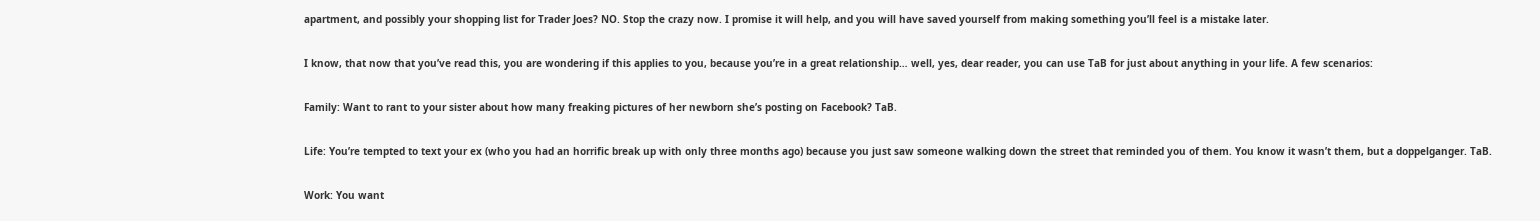apartment, and possibly your shopping list for Trader Joes? NO. Stop the crazy now. I promise it will help, and you will have saved yourself from making something you’ll feel is a mistake later.

I know, that now that you’ve read this, you are wondering if this applies to you, because you’re in a great relationship… well, yes, dear reader, you can use TaB for just about anything in your life. A few scenarios:

Family: Want to rant to your sister about how many freaking pictures of her newborn she’s posting on Facebook? TaB.

Life: You’re tempted to text your ex (who you had an horrific break up with only three months ago) because you just saw someone walking down the street that reminded you of them. You know it wasn’t them, but a doppelganger. TaB.

Work: You want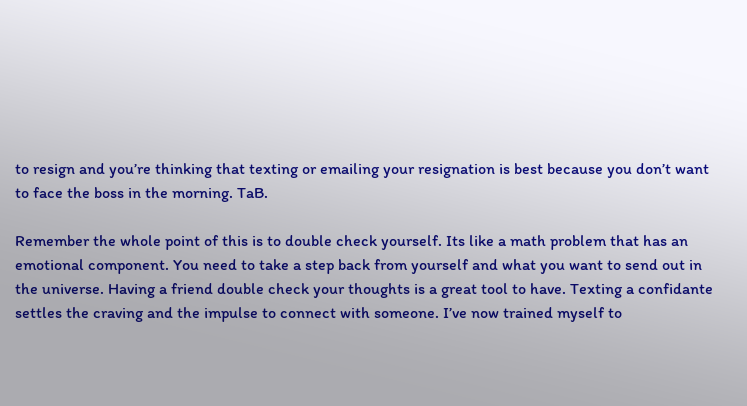to resign and you’re thinking that texting or emailing your resignation is best because you don’t want to face the boss in the morning. TaB.

Remember the whole point of this is to double check yourself. Its like a math problem that has an emotional component. You need to take a step back from yourself and what you want to send out in the universe. Having a friend double check your thoughts is a great tool to have. Texting a confidante settles the craving and the impulse to connect with someone. I’ve now trained myself to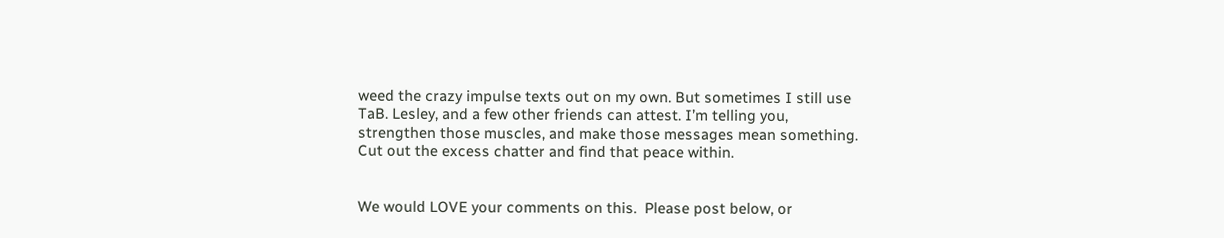weed the crazy impulse texts out on my own. But sometimes I still use TaB. Lesley, and a few other friends can attest. I’m telling you, strengthen those muscles, and make those messages mean something.  Cut out the excess chatter and find that peace within.


We would LOVE your comments on this.  Please post below, or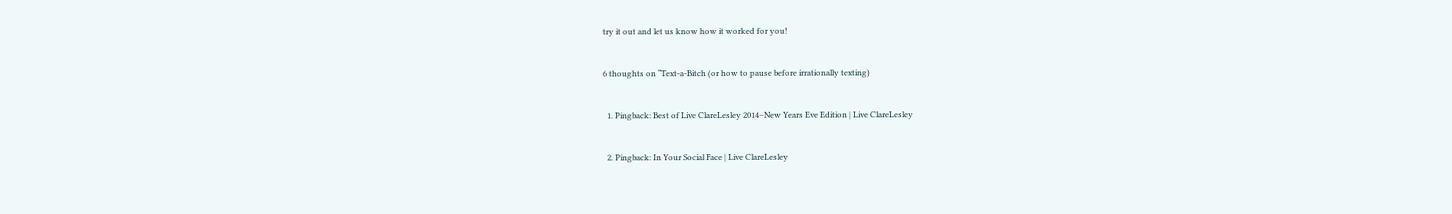try it out and let us know how it worked for you!

6 thoughts on “Text-a-Bitch (or how to pause before irrationally texting)

  1. Pingback: Best of Live ClareLesley 2014–New Years Eve Edition | Live ClareLesley

  2. Pingback: In Your Social Face | Live ClareLesley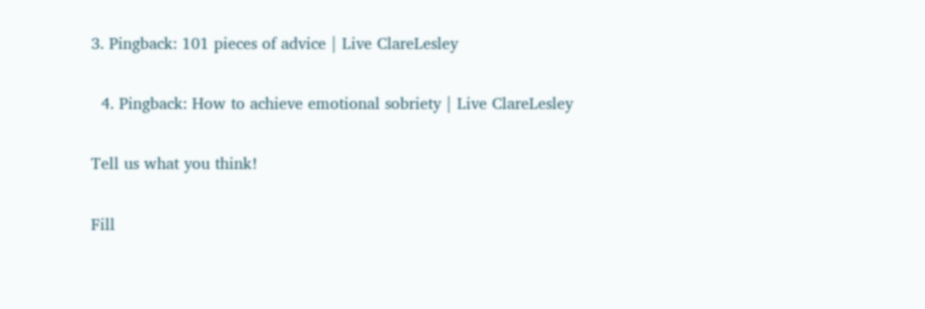3. Pingback: 101 pieces of advice | Live ClareLesley

  4. Pingback: How to achieve emotional sobriety | Live ClareLesley

Tell us what you think!

Fill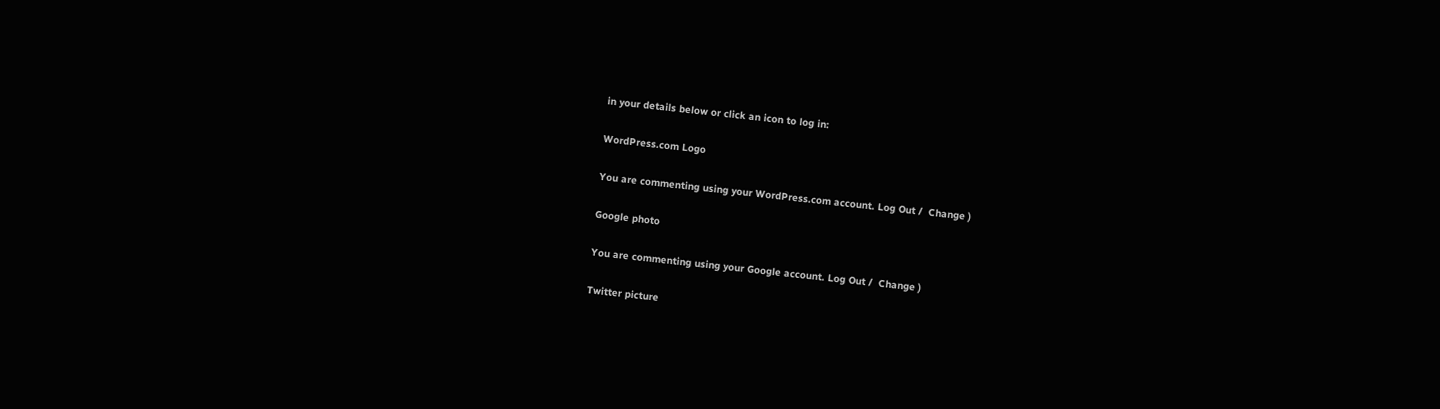in your details below or click an icon to log in:

WordPress.com Logo

You are commenting using your WordPress.com account. Log Out /  Change )

Google photo

You are commenting using your Google account. Log Out /  Change )

Twitter picture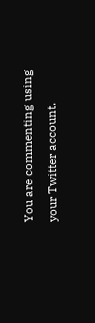You are commenting using your Twitter account.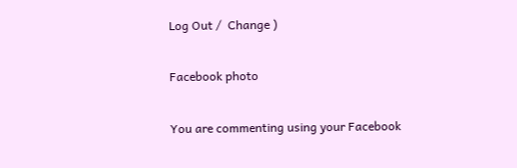Log Out /  Change )

Facebook photo

You are commenting using your Facebook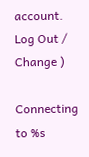account. Log Out /  Change )

Connecting to %s